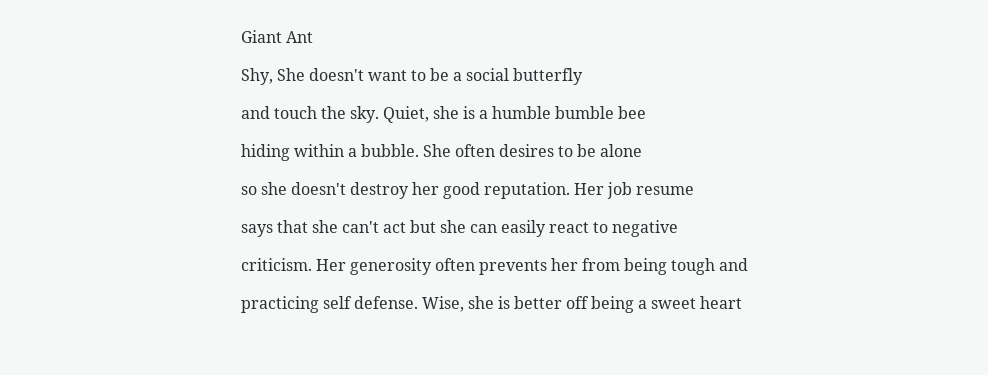Giant Ant

Shy, She doesn't want to be a social butterfly

and touch the sky. Quiet, she is a humble bumble bee

hiding within a bubble. She often desires to be alone

so she doesn't destroy her good reputation. Her job resume

says that she can't act but she can easily react to negative

criticism. Her generosity often prevents her from being tough and

practicing self defense. Wise, she is better off being a sweet heart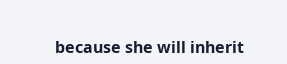because she will inherit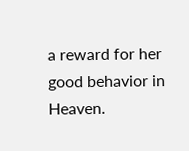a reward for her good behavior in Heaven.